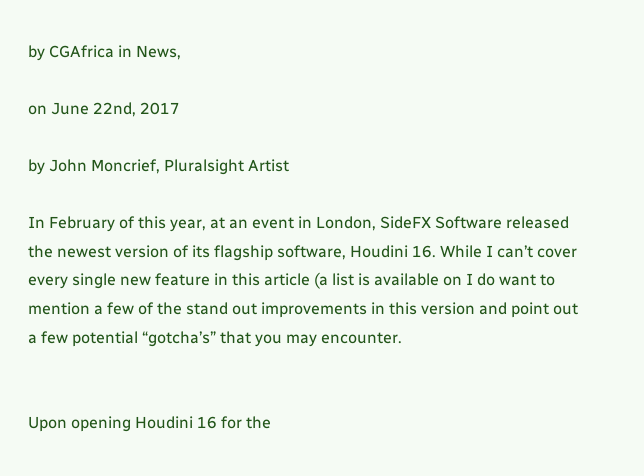by CGAfrica in News,

on June 22nd, 2017

by John Moncrief, Pluralsight Artist

In February of this year, at an event in London, SideFX Software released the newest version of its flagship software, Houdini 16. While I can’t cover every single new feature in this article (a list is available on I do want to mention a few of the stand out improvements in this version and point out a few potential “gotcha’s” that you may encounter.


Upon opening Houdini 16 for the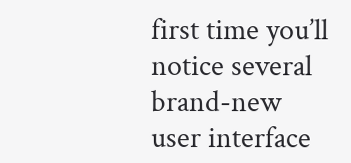first time you’ll notice several brand-new user interface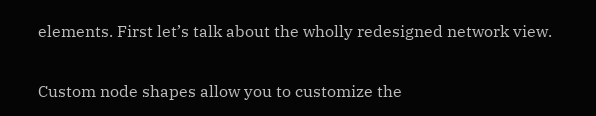elements. First let’s talk about the wholly redesigned network view.

Custom node shapes allow you to customize the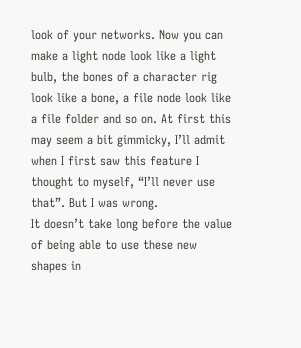look of your networks. Now you can make a light node look like a light bulb, the bones of a character rig look like a bone, a file node look like a file folder and so on. At first this may seem a bit gimmicky, I’ll admit when I first saw this feature I thought to myself, “I’ll never use that”. But I was wrong.
It doesn’t take long before the value of being able to use these new shapes in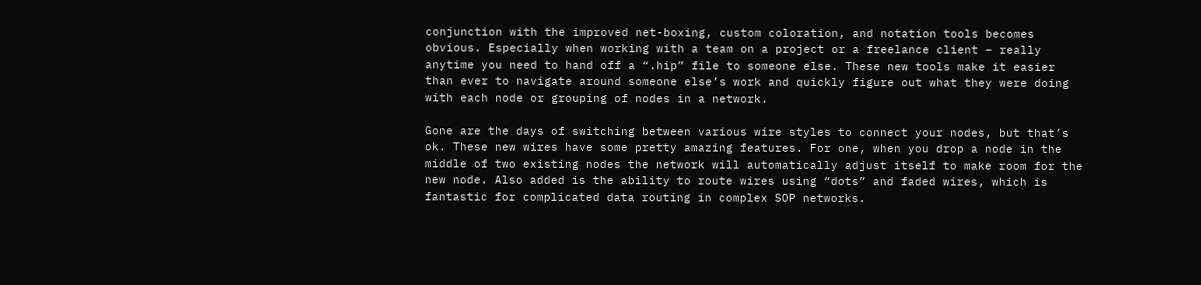conjunction with the improved net-boxing, custom coloration, and notation tools becomes obvious. Especially when working with a team on a project or a freelance client – really anytime you need to hand off a “.hip” file to someone else. These new tools make it easier than ever to navigate around someone else’s work and quickly figure out what they were doing with each node or grouping of nodes in a network.

Gone are the days of switching between various wire styles to connect your nodes, but that’s ok. These new wires have some pretty amazing features. For one, when you drop a node in the middle of two existing nodes the network will automatically adjust itself to make room for the new node. Also added is the ability to route wires using “dots” and faded wires, which is fantastic for complicated data routing in complex SOP networks.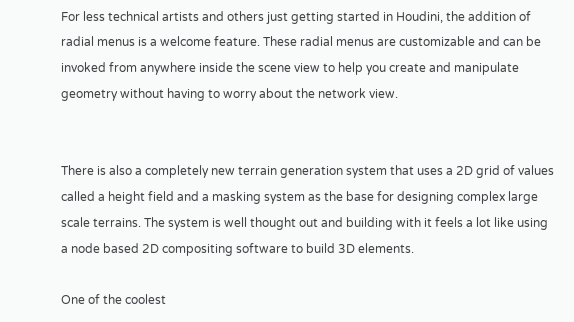For less technical artists and others just getting started in Houdini, the addition of radial menus is a welcome feature. These radial menus are customizable and can be invoked from anywhere inside the scene view to help you create and manipulate geometry without having to worry about the network view.


There is also a completely new terrain generation system that uses a 2D grid of values called a height field and a masking system as the base for designing complex large scale terrains. The system is well thought out and building with it feels a lot like using a node based 2D compositing software to build 3D elements.

One of the coolest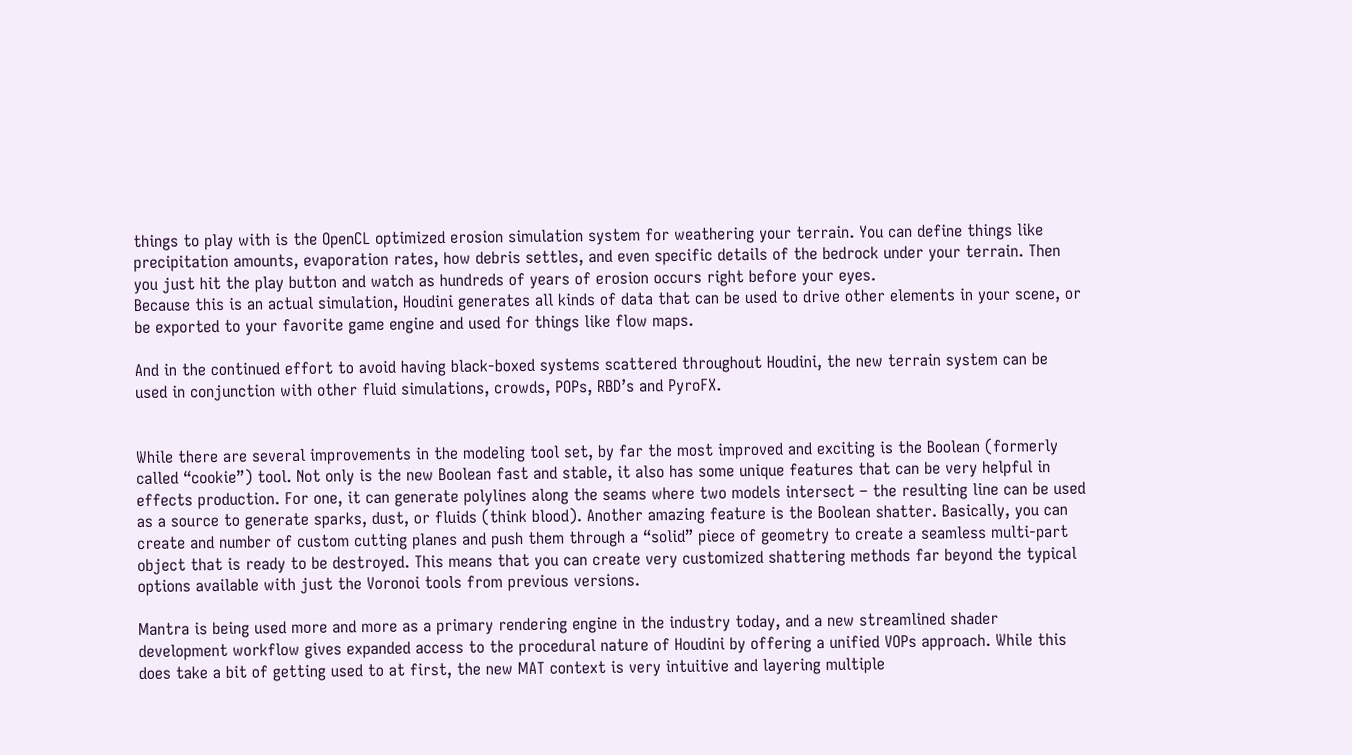things to play with is the OpenCL optimized erosion simulation system for weathering your terrain. You can define things like precipitation amounts, evaporation rates, how debris settles, and even specific details of the bedrock under your terrain. Then you just hit the play button and watch as hundreds of years of erosion occurs right before your eyes.
Because this is an actual simulation, Houdini generates all kinds of data that can be used to drive other elements in your scene, or be exported to your favorite game engine and used for things like flow maps.

And in the continued effort to avoid having black-boxed systems scattered throughout Houdini, the new terrain system can be used in conjunction with other fluid simulations, crowds, POPs, RBD’s and PyroFX.


While there are several improvements in the modeling tool set, by far the most improved and exciting is the Boolean (formerly called “cookie”) tool. Not only is the new Boolean fast and stable, it also has some unique features that can be very helpful in effects production. For one, it can generate polylines along the seams where two models intersect – the resulting line can be used as a source to generate sparks, dust, or fluids (think blood). Another amazing feature is the Boolean shatter. Basically, you can create and number of custom cutting planes and push them through a “solid” piece of geometry to create a seamless multi-part object that is ready to be destroyed. This means that you can create very customized shattering methods far beyond the typical options available with just the Voronoi tools from previous versions.

Mantra is being used more and more as a primary rendering engine in the industry today, and a new streamlined shader development workflow gives expanded access to the procedural nature of Houdini by offering a unified VOPs approach. While this does take a bit of getting used to at first, the new MAT context is very intuitive and layering multiple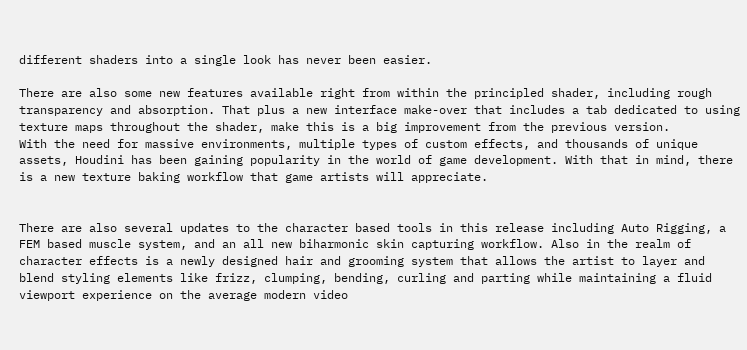different shaders into a single look has never been easier.

There are also some new features available right from within the principled shader, including rough transparency and absorption. That plus a new interface make-over that includes a tab dedicated to using texture maps throughout the shader, make this is a big improvement from the previous version.
With the need for massive environments, multiple types of custom effects, and thousands of unique assets, Houdini has been gaining popularity in the world of game development. With that in mind, there is a new texture baking workflow that game artists will appreciate.


There are also several updates to the character based tools in this release including Auto Rigging, a FEM based muscle system, and an all new biharmonic skin capturing workflow. Also in the realm of character effects is a newly designed hair and grooming system that allows the artist to layer and blend styling elements like frizz, clumping, bending, curling and parting while maintaining a fluid viewport experience on the average modern video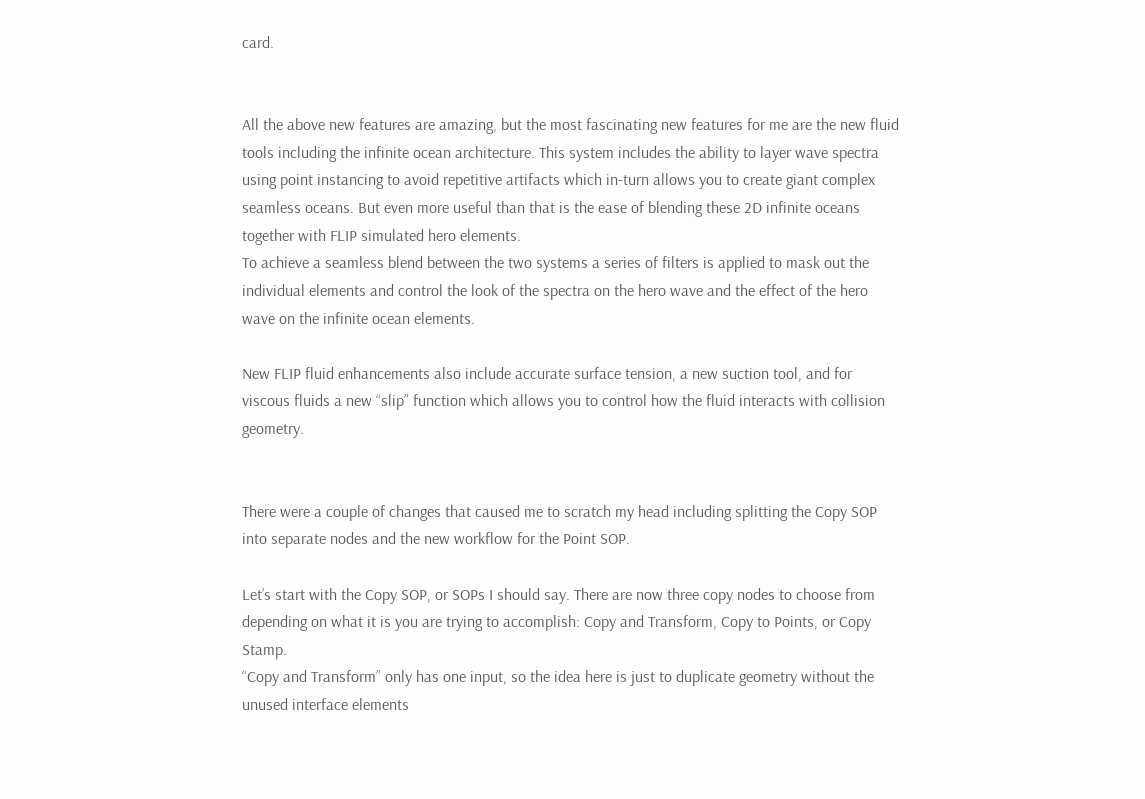card.


All the above new features are amazing, but the most fascinating new features for me are the new fluid tools including the infinite ocean architecture. This system includes the ability to layer wave spectra using point instancing to avoid repetitive artifacts which in-turn allows you to create giant complex seamless oceans. But even more useful than that is the ease of blending these 2D infinite oceans together with FLIP simulated hero elements.
To achieve a seamless blend between the two systems a series of filters is applied to mask out the individual elements and control the look of the spectra on the hero wave and the effect of the hero wave on the infinite ocean elements.

New FLIP fluid enhancements also include accurate surface tension, a new suction tool, and for viscous fluids a new “slip” function which allows you to control how the fluid interacts with collision geometry.


There were a couple of changes that caused me to scratch my head including splitting the Copy SOP into separate nodes and the new workflow for the Point SOP.

Let’s start with the Copy SOP, or SOPs I should say. There are now three copy nodes to choose from depending on what it is you are trying to accomplish: Copy and Transform, Copy to Points, or Copy Stamp.
“Copy and Transform” only has one input, so the idea here is just to duplicate geometry without the unused interface elements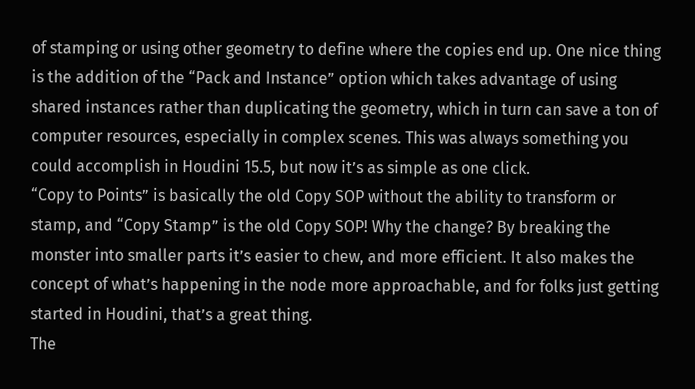of stamping or using other geometry to define where the copies end up. One nice thing is the addition of the “Pack and Instance” option which takes advantage of using shared instances rather than duplicating the geometry, which in turn can save a ton of computer resources, especially in complex scenes. This was always something you could accomplish in Houdini 15.5, but now it’s as simple as one click.
“Copy to Points” is basically the old Copy SOP without the ability to transform or stamp, and “Copy Stamp” is the old Copy SOP! Why the change? By breaking the monster into smaller parts it’s easier to chew, and more efficient. It also makes the concept of what’s happening in the node more approachable, and for folks just getting started in Houdini, that’s a great thing.
The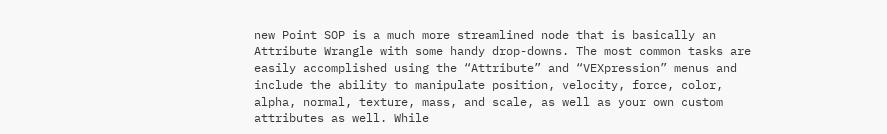new Point SOP is a much more streamlined node that is basically an Attribute Wrangle with some handy drop-downs. The most common tasks are easily accomplished using the “Attribute” and “VEXpression” menus and include the ability to manipulate position, velocity, force, color, alpha, normal, texture, mass, and scale, as well as your own custom attributes as well. While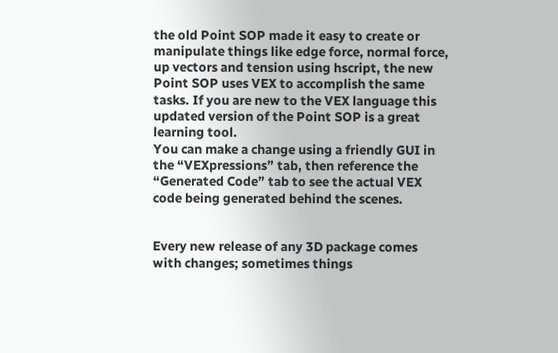the old Point SOP made it easy to create or manipulate things like edge force, normal force, up vectors and tension using hscript, the new Point SOP uses VEX to accomplish the same tasks. If you are new to the VEX language this updated version of the Point SOP is a great learning tool.
You can make a change using a friendly GUI in the “VEXpressions” tab, then reference the “Generated Code” tab to see the actual VEX code being generated behind the scenes.


Every new release of any 3D package comes with changes; sometimes things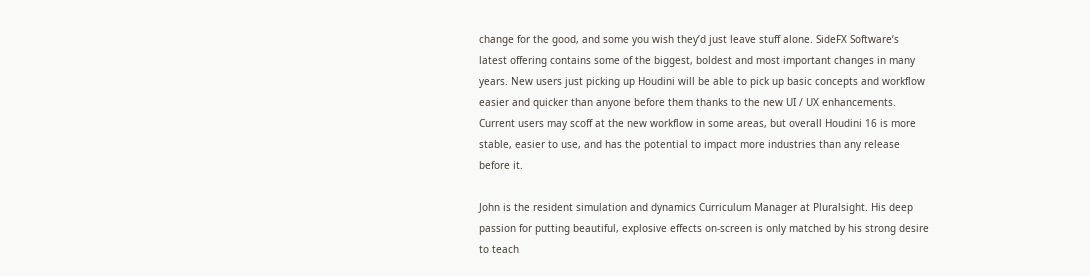change for the good, and some you wish they’d just leave stuff alone. SideFX Software’s latest offering contains some of the biggest, boldest and most important changes in many years. New users just picking up Houdini will be able to pick up basic concepts and workflow easier and quicker than anyone before them thanks to the new UI / UX enhancements. Current users may scoff at the new workflow in some areas, but overall Houdini 16 is more stable, easier to use, and has the potential to impact more industries than any release before it.

John is the resident simulation and dynamics Curriculum Manager at Pluralsight. His deep passion for putting beautiful, explosive effects on-screen is only matched by his strong desire to teach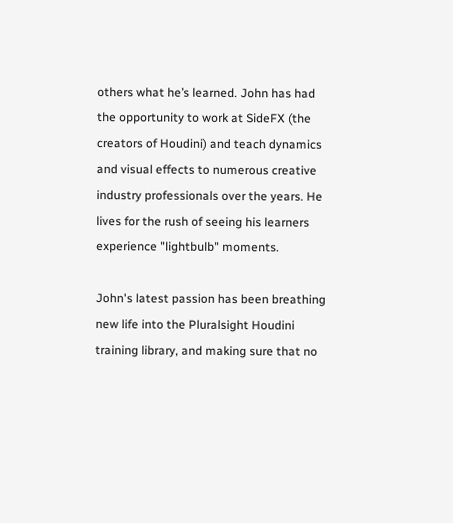others what he’s learned. John has had the opportunity to work at SideFX (the creators of Houdini) and teach dynamics and visual effects to numerous creative industry professionals over the years. He lives for the rush of seeing his learners experience "lightbulb" moments.

John's latest passion has been breathing new life into the Pluralsight Houdini training library, and making sure that no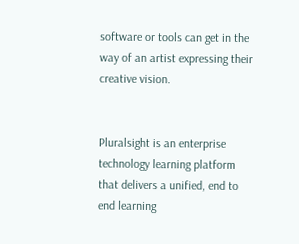software or tools can get in the way of an artist expressing their creative vision.


Pluralsight is an enterprise technology learning platform that delivers a unified, end to end learning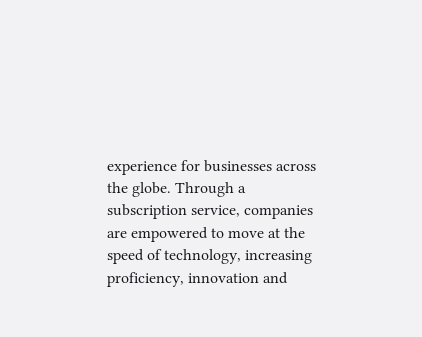experience for businesses across the globe. Through a subscription service, companies are empowered to move at the speed of technology, increasing proficiency, innovation and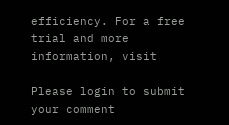efficiency. For a free trial and more information, visit

Please login to submit your comment